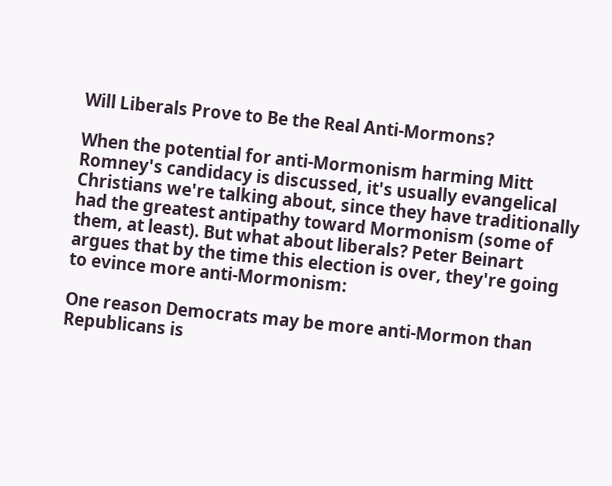Will Liberals Prove to Be the Real Anti-Mormons?

When the potential for anti-Mormonism harming Mitt Romney's candidacy is discussed, it's usually evangelical Christians we're talking about, since they have traditionally had the greatest antipathy toward Mormonism (some of them, at least). But what about liberals? Peter Beinart argues that by the time this election is over, they're going to evince more anti-Mormonism:

One reason Democrats may be more anti-Mormon than Republicans is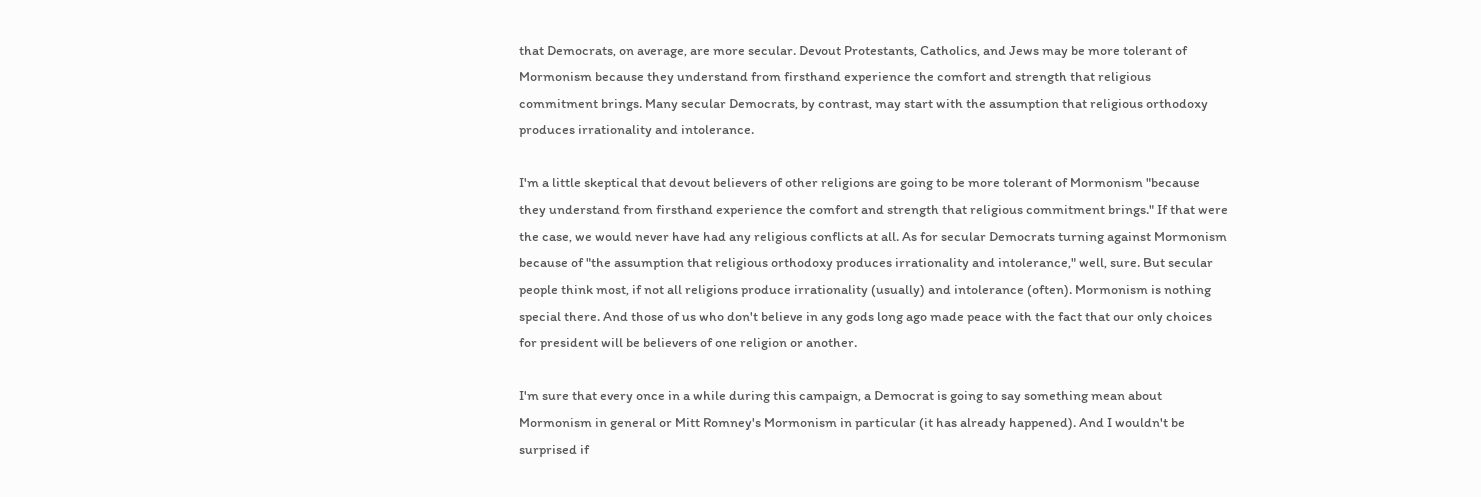that Democrats, on average, are more secular. Devout Protestants, Catholics, and Jews may be more tolerant of Mormonism because they understand from firsthand experience the comfort and strength that religious commitment brings. Many secular Democrats, by contrast, may start with the assumption that religious orthodoxy produces irrationality and intolerance.

I'm a little skeptical that devout believers of other religions are going to be more tolerant of Mormonism "because they understand from firsthand experience the comfort and strength that religious commitment brings." If that were the case, we would never have had any religious conflicts at all. As for secular Democrats turning against Mormonism because of "the assumption that religious orthodoxy produces irrationality and intolerance," well, sure. But secular people think most, if not all religions produce irrationality (usually) and intolerance (often). Mormonism is nothing special there. And those of us who don't believe in any gods long ago made peace with the fact that our only choices for president will be believers of one religion or another.

I'm sure that every once in a while during this campaign, a Democrat is going to say something mean about Mormonism in general or Mitt Romney's Mormonism in particular (it has already happened). And I wouldn't be surprised if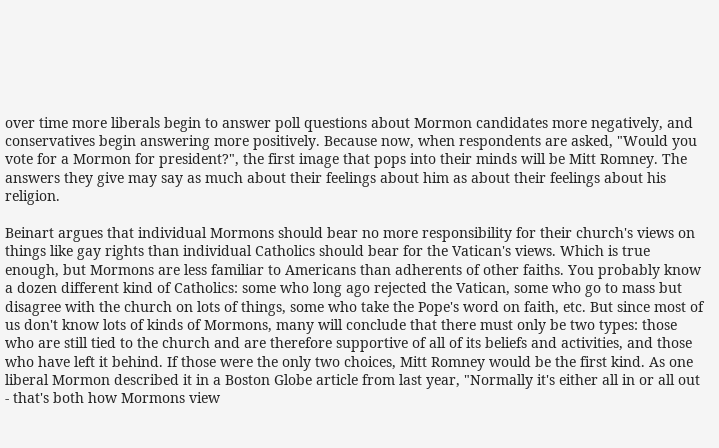over time more liberals begin to answer poll questions about Mormon candidates more negatively, and conservatives begin answering more positively. Because now, when respondents are asked, "Would you vote for a Mormon for president?", the first image that pops into their minds will be Mitt Romney. The answers they give may say as much about their feelings about him as about their feelings about his religion.

Beinart argues that individual Mormons should bear no more responsibility for their church's views on things like gay rights than individual Catholics should bear for the Vatican's views. Which is true enough, but Mormons are less familiar to Americans than adherents of other faiths. You probably know a dozen different kind of Catholics: some who long ago rejected the Vatican, some who go to mass but disagree with the church on lots of things, some who take the Pope's word on faith, etc. But since most of us don't know lots of kinds of Mormons, many will conclude that there must only be two types: those who are still tied to the church and are therefore supportive of all of its beliefs and activities, and those who have left it behind. If those were the only two choices, Mitt Romney would be the first kind. As one liberal Mormon described it in a Boston Globe article from last year, "Normally it's either all in or all out - that's both how Mormons view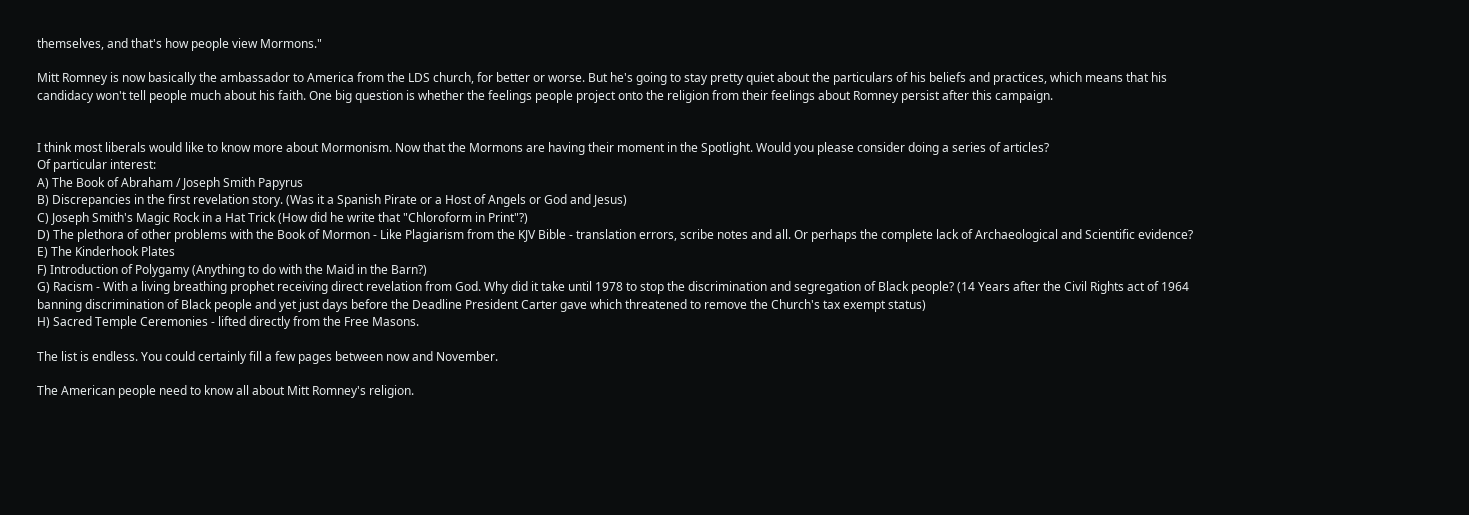themselves, and that's how people view Mormons."

Mitt Romney is now basically the ambassador to America from the LDS church, for better or worse. But he's going to stay pretty quiet about the particulars of his beliefs and practices, which means that his candidacy won't tell people much about his faith. One big question is whether the feelings people project onto the religion from their feelings about Romney persist after this campaign.


I think most liberals would like to know more about Mormonism. Now that the Mormons are having their moment in the Spotlight. Would you please consider doing a series of articles?
Of particular interest:
A) The Book of Abraham / Joseph Smith Papyrus
B) Discrepancies in the first revelation story. (Was it a Spanish Pirate or a Host of Angels or God and Jesus)
C) Joseph Smith's Magic Rock in a Hat Trick (How did he write that "Chloroform in Print"?)
D) The plethora of other problems with the Book of Mormon - Like Plagiarism from the KJV Bible - translation errors, scribe notes and all. Or perhaps the complete lack of Archaeological and Scientific evidence?
E) The Kinderhook Plates
F) Introduction of Polygamy (Anything to do with the Maid in the Barn?)
G) Racism - With a living breathing prophet receiving direct revelation from God. Why did it take until 1978 to stop the discrimination and segregation of Black people? (14 Years after the Civil Rights act of 1964 banning discrimination of Black people and yet just days before the Deadline President Carter gave which threatened to remove the Church's tax exempt status)
H) Sacred Temple Ceremonies - lifted directly from the Free Masons.

The list is endless. You could certainly fill a few pages between now and November.

The American people need to know all about Mitt Romney's religion.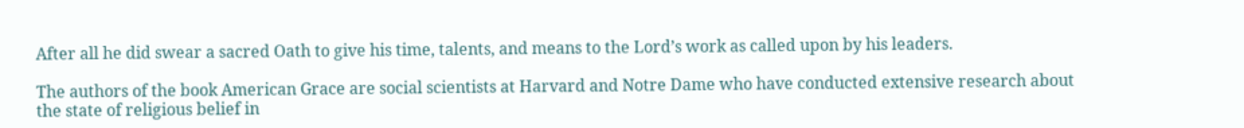After all he did swear a sacred Oath to give his time, talents, and means to the Lord’s work as called upon by his leaders.

The authors of the book American Grace are social scientists at Harvard and Notre Dame who have conducted extensive research about the state of religious belief in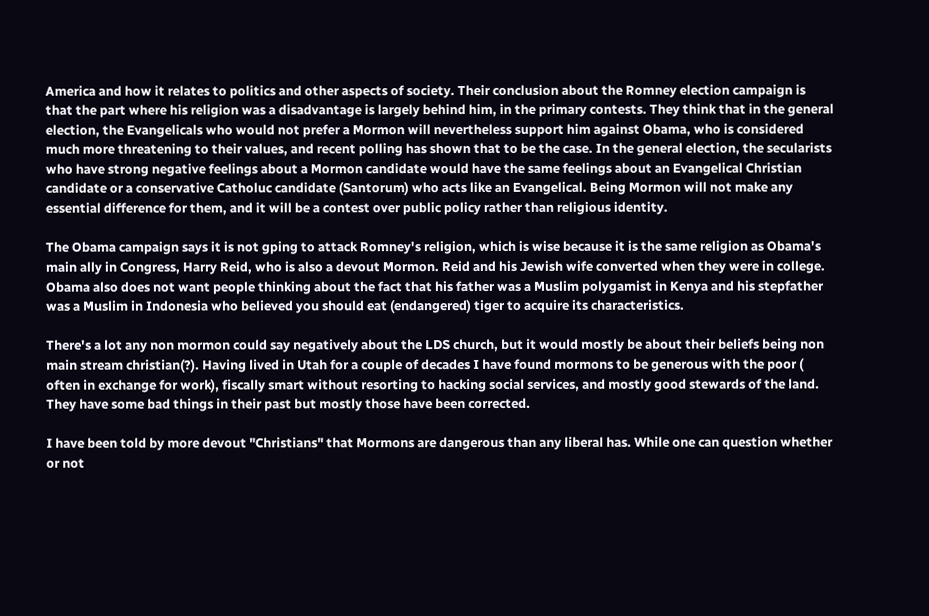America and how it relates to politics and other aspects of society. Their conclusion about the Romney election campaign is that the part where his religion was a disadvantage is largely behind him, in the primary contests. They think that in the general election, the Evangelicals who would not prefer a Mormon will nevertheless support him against Obama, who is considered much more threatening to their values, and recent polling has shown that to be the case. In the general election, the secularists who have strong negative feelings about a Mormon candidate would have the same feelings about an Evangelical Christian candidate or a conservative Catholuc candidate (Santorum) who acts like an Evangelical. Being Mormon will not make any essential difference for them, and it will be a contest over public policy rather than religious identity.

The Obama campaign says it is not gping to attack Romney's religion, which is wise because it is the same religion as Obama's main ally in Congress, Harry Reid, who is also a devout Mormon. Reid and his Jewish wife converted when they were in college. Obama also does not want people thinking about the fact that his father was a Muslim polygamist in Kenya and his stepfather was a Muslim in Indonesia who believed you should eat (endangered) tiger to acquire its characteristics.

There's a lot any non mormon could say negatively about the LDS church, but it would mostly be about their beliefs being non main stream christian(?). Having lived in Utah for a couple of decades I have found mormons to be generous with the poor ( often in exchange for work), fiscally smart without resorting to hacking social services, and mostly good stewards of the land. They have some bad things in their past but mostly those have been corrected.

I have been told by more devout "Christians" that Mormons are dangerous than any liberal has. While one can question whether or not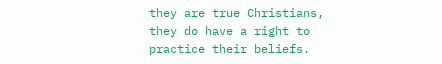they are true Christians, they do have a right to practice their beliefs.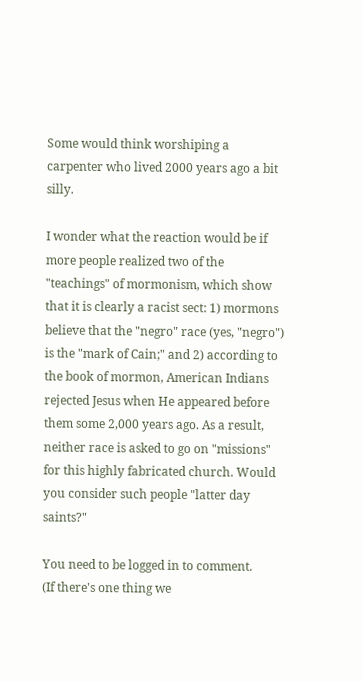Some would think worshiping a carpenter who lived 2000 years ago a bit silly.

I wonder what the reaction would be if more people realized two of the "teachings" of mormonism, which show that it is clearly a racist sect: 1) mormons believe that the "negro" race (yes, "negro") is the "mark of Cain;" and 2) according to the book of mormon, American Indians rejected Jesus when He appeared before them some 2,000 years ago. As a result, neither race is asked to go on "missions" for this highly fabricated church. Would you consider such people "latter day saints?"

You need to be logged in to comment.
(If there's one thing we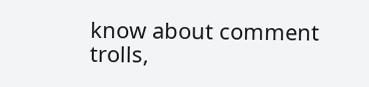know about comment trolls,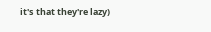it's that they're lazy)